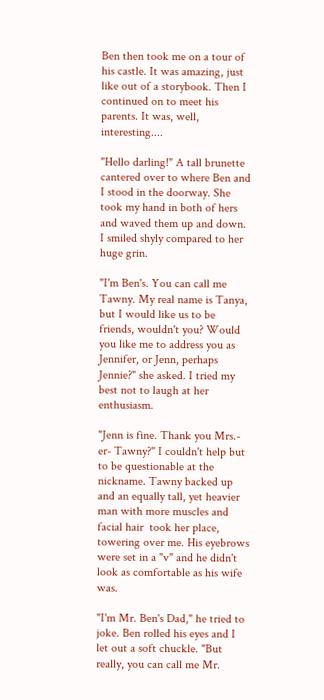Ben then took me on a tour of his castle. It was amazing, just like out of a storybook. Then I continued on to meet his parents. It was, well, interesting....

"Hello darling!" A tall brunette cantered over to where Ben and I stood in the doorway. She took my hand in both of hers and waved them up and down. I smiled shyly compared to her huge grin.

"I'm Ben's. You can call me Tawny. My real name is Tanya, but I would like us to be friends, wouldn't you? Would you like me to address you as Jennifer, or Jenn, perhaps Jennie?" she asked. I tried my best not to laugh at her enthusiasm.

"Jenn is fine. Thank you Mrs.- er- Tawny?" I couldn't help but to be questionable at the nickname. Tawny backed up and an equally tall, yet heavier man with more muscles and facial hair  took her place, towering over me. His eyebrows were set in a "v" and he didn't look as comfortable as his wife was.

"I'm Mr. Ben's Dad," he tried to joke. Ben rolled his eyes and I let out a soft chuckle. "But really, you can call me Mr.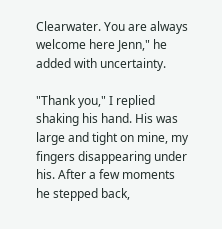Clearwater. You are always welcome here Jenn," he added with uncertainty.

"Thank you," I replied shaking his hand. His was large and tight on mine, my fingers disappearing under his. After a few moments he stepped back,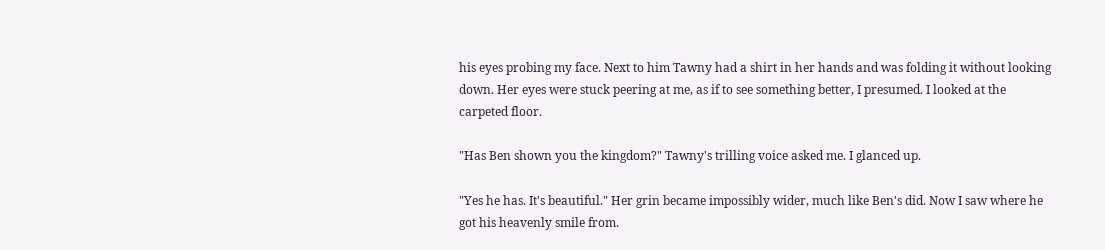his eyes probing my face. Next to him Tawny had a shirt in her hands and was folding it without looking down. Her eyes were stuck peering at me, as if to see something better, I presumed. I looked at the carpeted floor.

"Has Ben shown you the kingdom?" Tawny's trilling voice asked me. I glanced up.

"Yes he has. It's beautiful." Her grin became impossibly wider, much like Ben's did. Now I saw where he got his heavenly smile from.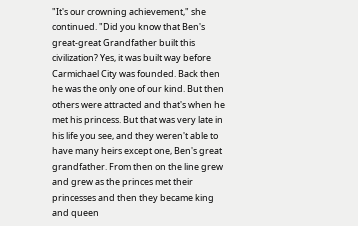"It's our crowning achievement," she continued. "Did you know that Ben's great-great Grandfather built this civilization? Yes, it was built way before Carmichael City was founded. Back then he was the only one of our kind. But then others were attracted and that's when he met his princess. But that was very late in his life you see, and they weren't able to have many heirs except one, Ben's great grandfather. From then on the line grew and grew as the princes met their princesses and then they became king and queen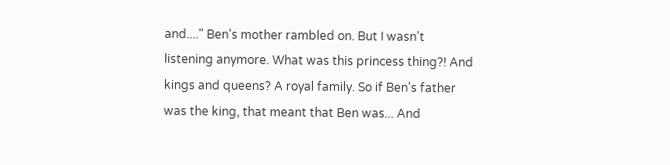and...." Ben's mother rambled on. But I wasn't listening anymore. What was this princess thing?! And kings and queens? A royal family. So if Ben's father was the king, that meant that Ben was... And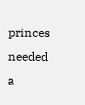princes needed a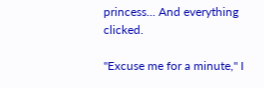princess... And everything clicked.

"Excuse me for a minute," I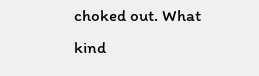choked out. What kind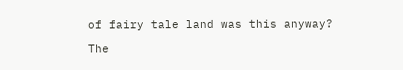of fairy tale land was this anyway?

The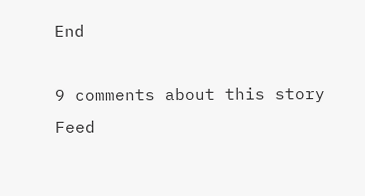End

9 comments about this story Feed